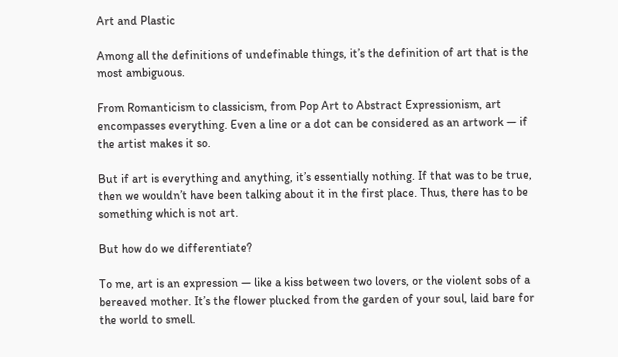Art and Plastic

Among all the definitions of undefinable things, it’s the definition of art that is the most ambiguous.

From Romanticism to classicism, from Pop Art to Abstract Expressionism, art encompasses everything. Even a line or a dot can be considered as an artwork — if the artist makes it so.

But if art is everything and anything, it’s essentially nothing. If that was to be true, then we wouldn’t have been talking about it in the first place. Thus, there has to be something which is not art.

But how do we differentiate?

To me, art is an expression — like a kiss between two lovers, or the violent sobs of a bereaved mother. It’s the flower plucked from the garden of your soul, laid bare for the world to smell.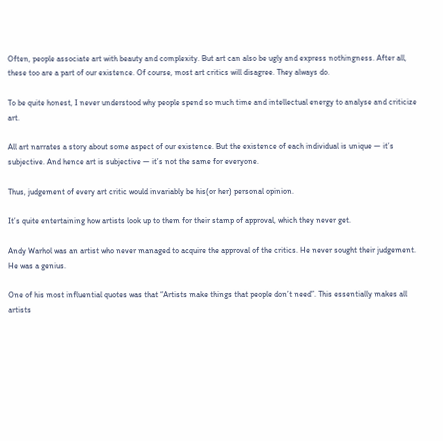Often, people associate art with beauty and complexity. But art can also be ugly and express nothingness. After all, these too are a part of our existence. Of course, most art critics will disagree. They always do.

To be quite honest, I never understood why people spend so much time and intellectual energy to analyse and criticize art.

All art narrates a story about some aspect of our existence. But the existence of each individual is unique — it’s subjective. And hence art is subjective — it’s not the same for everyone.

Thus, judgement of every art critic would invariably be his(or her) personal opinion.

It’s quite entertaining how artists look up to them for their stamp of approval, which they never get.

Andy Warhol was an artist who never managed to acquire the approval of the critics. He never sought their judgement. He was a genius.

One of his most influential quotes was that “Artists make things that people don’t need”. This essentially makes all artists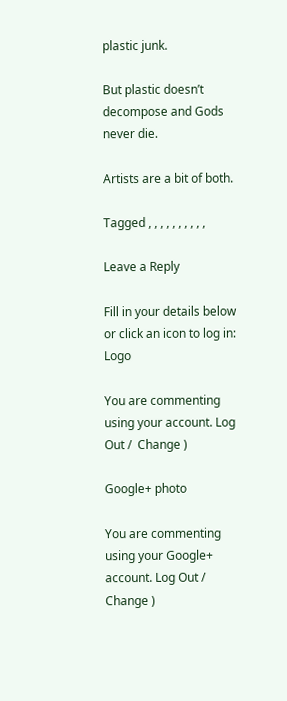plastic junk.

But plastic doesn’t decompose and Gods never die.

Artists are a bit of both.

Tagged , , , , , , , , , ,

Leave a Reply

Fill in your details below or click an icon to log in: Logo

You are commenting using your account. Log Out /  Change )

Google+ photo

You are commenting using your Google+ account. Log Out /  Change )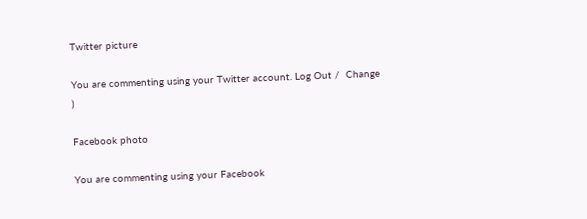Twitter picture

You are commenting using your Twitter account. Log Out /  Change )

Facebook photo

You are commenting using your Facebook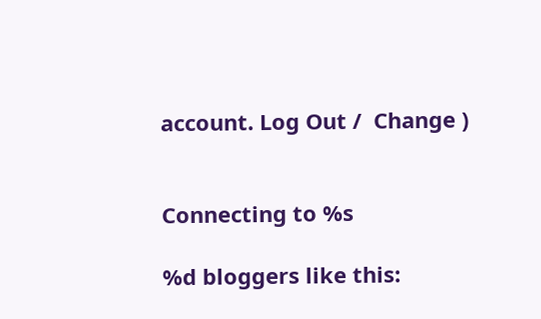account. Log Out /  Change )


Connecting to %s

%d bloggers like this: